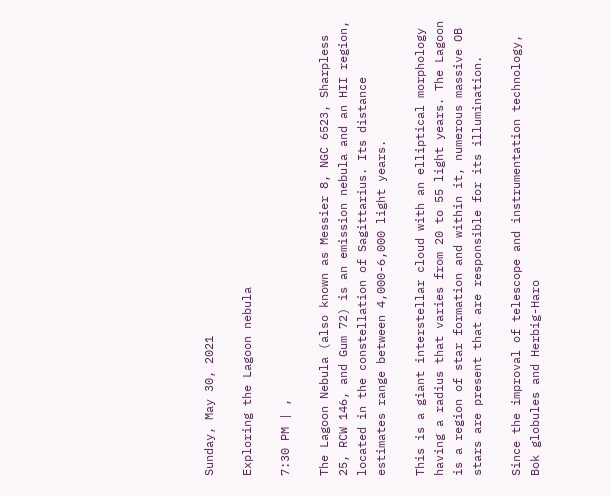Sunday, May 30, 2021

Exploring the Lagoon nebula

7:30 PM | ,

The Lagoon Nebula (also known as Messier 8, NGC 6523, Sharpless 25, RCW 146, and Gum 72) is an emission nebula and an HII region, located in the constellation of Sagittarius. Its distance estimates range between 4,000-6,000 light years.

This is a giant interstellar cloud with an elliptical morphology having a radius that varies from 20 to 55 light years. The Lagoon is a region of star formation and within it, numerous massive OB stars are present that are responsible for its illumination.

Since the improval of telescope and instrumentation technology, Bok globules and Herbig-Haro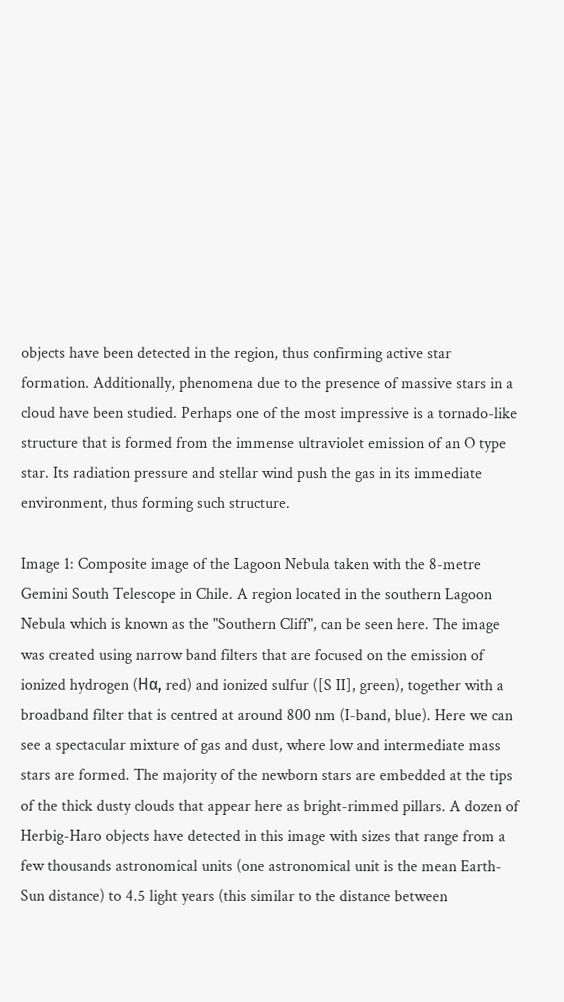objects have been detected in the region, thus confirming active star formation. Additionally, phenomena due to the presence of massive stars in a cloud have been studied. Perhaps one of the most impressive is a tornado-like structure that is formed from the immense ultraviolet emission of an O type star. Its radiation pressure and stellar wind push the gas in its immediate environment, thus forming such structure.

Image 1: Composite image of the Lagoon Nebula taken with the 8-metre Gemini South Telescope in Chile. A region located in the southern Lagoon Nebula which is known as the "Southern Cliff", can be seen here. The image was created using narrow band filters that are focused on the emission of ionized hydrogen (Hα, red) and ionized sulfur ([S II], green), together with a broadband filter that is centred at around 800 nm (I-band, blue). Here we can see a spectacular mixture of gas and dust, where low and intermediate mass stars are formed. The majority of the newborn stars are embedded at the tips of the thick dusty clouds that appear here as bright-rimmed pillars. A dozen of Herbig-Haro objects have detected in this image with sizes that range from a few thousands astronomical units (one astronomical unit is the mean Earth-Sun distance) to 4.5 light years (this similar to the distance between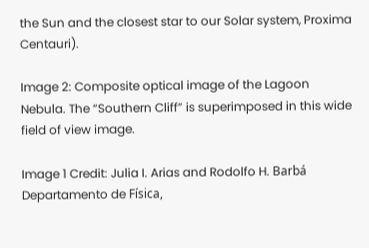the Sun and the closest star to our Solar system, Proxima Centauri).

Image 2: Composite optical image of the Lagoon Nebula. The “Southern Cliff” is superimposed in this wide field of view image.

Image 1 Credit: Julia I. Arias and Rodolfo H. Barbá Departamento de Física,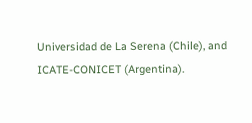Universidad de La Serena (Chile), and ICATE-CONICET (Argentina).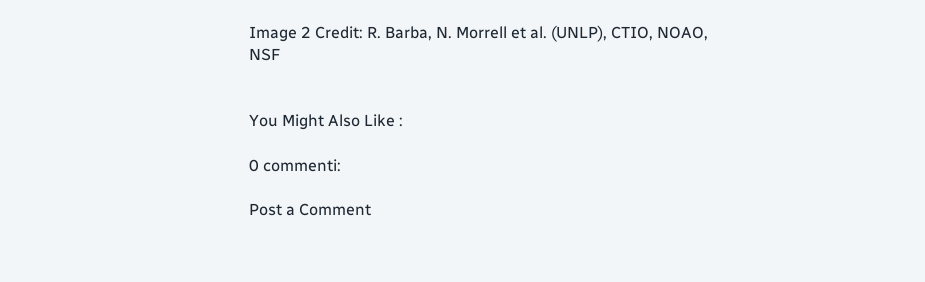Image 2 Credit: R. Barba, N. Morrell et al. (UNLP), CTIO, NOAO, NSF


You Might Also Like :

0 commenti:

Post a Comment